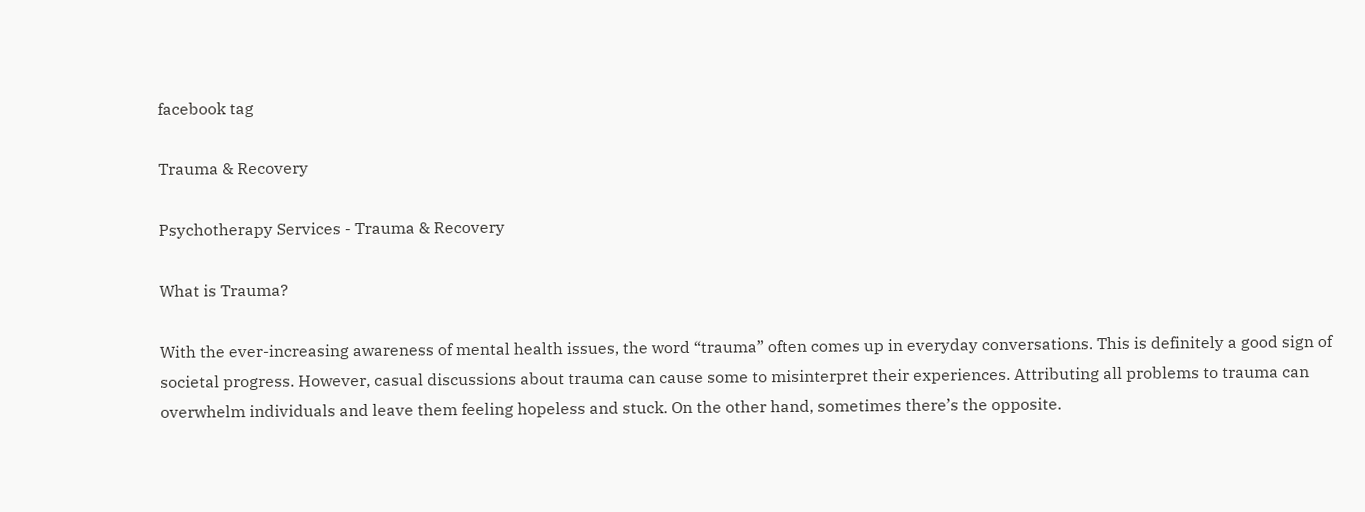facebook tag

Trauma & Recovery

Psychotherapy Services - Trauma & Recovery

What is Trauma?

With the ever-increasing awareness of mental health issues, the word “trauma” often comes up in everyday conversations. This is definitely a good sign of societal progress. However, casual discussions about trauma can cause some to misinterpret their experiences. Attributing all problems to trauma can overwhelm individuals and leave them feeling hopeless and stuck. On the other hand, sometimes there’s the opposite.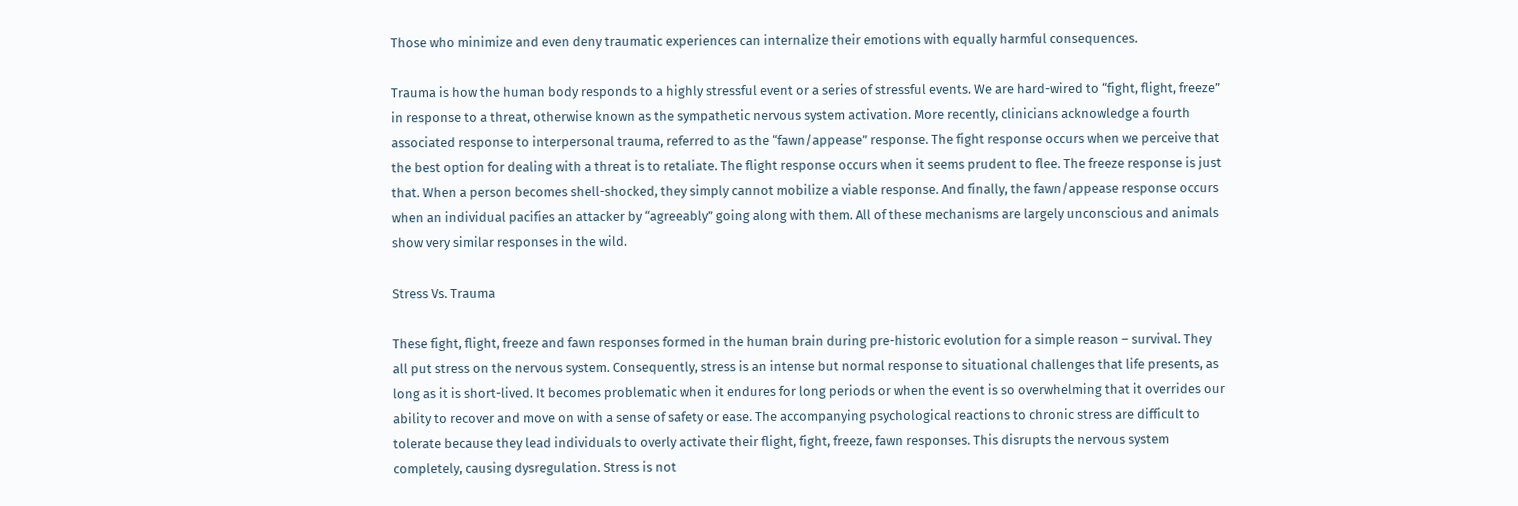Those who minimize and even deny traumatic experiences can internalize their emotions with equally harmful consequences.

Trauma is how the human body responds to a highly stressful event or a series of stressful events. We are hard-wired to “fight, flight, freeze” in response to a threat, otherwise known as the sympathetic nervous system activation. More recently, clinicians acknowledge a fourth associated response to interpersonal trauma, referred to as the “fawn/appease” response. The fight response occurs when we perceive that the best option for dealing with a threat is to retaliate. The flight response occurs when it seems prudent to flee. The freeze response is just that. When a person becomes shell-shocked, they simply cannot mobilize a viable response. And finally, the fawn/appease response occurs when an individual pacifies an attacker by “agreeably” going along with them. All of these mechanisms are largely unconscious and animals show very similar responses in the wild.

Stress Vs. Trauma

These fight, flight, freeze and fawn responses formed in the human brain during pre-historic evolution for a simple reason – survival. They all put stress on the nervous system. Consequently, stress is an intense but normal response to situational challenges that life presents, as long as it is short-lived. It becomes problematic when it endures for long periods or when the event is so overwhelming that it overrides our ability to recover and move on with a sense of safety or ease. The accompanying psychological reactions to chronic stress are difficult to tolerate because they lead individuals to overly activate their flight, fight, freeze, fawn responses. This disrupts the nervous system completely, causing dysregulation. Stress is not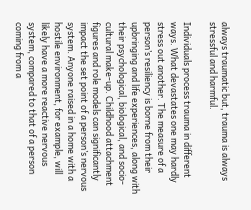always traumatic but, trauma is always stressful and harmful.

Individuals process trauma in different ways. What devastates one may hardly stress out another. The measure of a person’s resiliency is borne from their upbringing and life experiences, along with their psychological, biological, and socio-cultural make-up. Childhood attachment figures and role models can significantly impact the set point of a person’s nervous system. Anyone raised in a home with a hostile environment, for example, will likely have a more reactive nervous system, compared to that of a person coming from a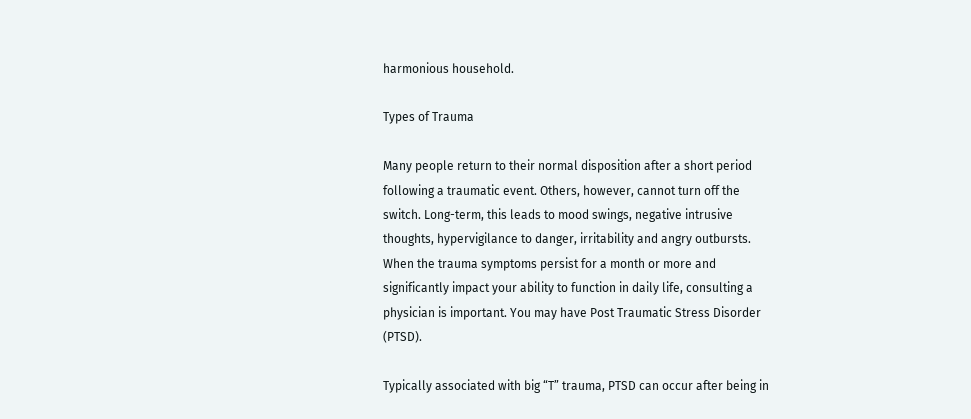harmonious household.

Types of Trauma

Many people return to their normal disposition after a short period following a traumatic event. Others, however, cannot turn off the switch. Long-term, this leads to mood swings, negative intrusive thoughts, hypervigilance to danger, irritability and angry outbursts. When the trauma symptoms persist for a month or more and significantly impact your ability to function in daily life, consulting a physician is important. You may have Post Traumatic Stress Disorder (PTSD).

Typically associated with big “T” trauma, PTSD can occur after being in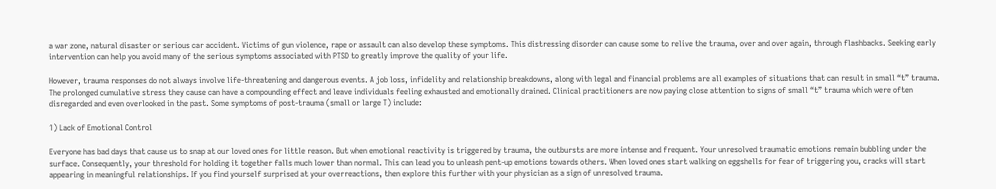a war zone, natural disaster or serious car accident. Victims of gun violence, rape or assault can also develop these symptoms. This distressing disorder can cause some to relive the trauma, over and over again, through flashbacks. Seeking early intervention can help you avoid many of the serious symptoms associated with PTSD to greatly improve the quality of your life.

However, trauma responses do not always involve life-threatening and dangerous events. A job loss, infidelity and relationship breakdowns, along with legal and financial problems are all examples of situations that can result in small “t” trauma. The prolonged cumulative stress they cause can have a compounding effect and leave individuals feeling exhausted and emotionally drained. Clinical practitioners are now paying close attention to signs of small “t” trauma which were often disregarded and even overlooked in the past. Some symptoms of post-trauma (small or large T) include:

1) Lack of Emotional Control

Everyone has bad days that cause us to snap at our loved ones for little reason. But when emotional reactivity is triggered by trauma, the outbursts are more intense and frequent. Your unresolved traumatic emotions remain bubbling under the surface. Consequently, your threshold for holding it together falls much lower than normal. This can lead you to unleash pent-up emotions towards others. When loved ones start walking on eggshells for fear of triggering you, cracks will start appearing in meaningful relationships. If you find yourself surprised at your overreactions, then explore this further with your physician as a sign of unresolved trauma.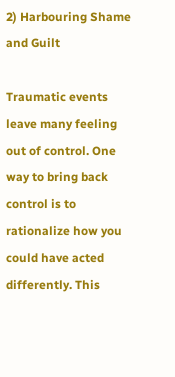2) Harbouring Shame and Guilt

Traumatic events leave many feeling out of control. One way to bring back control is to rationalize how you could have acted differently. This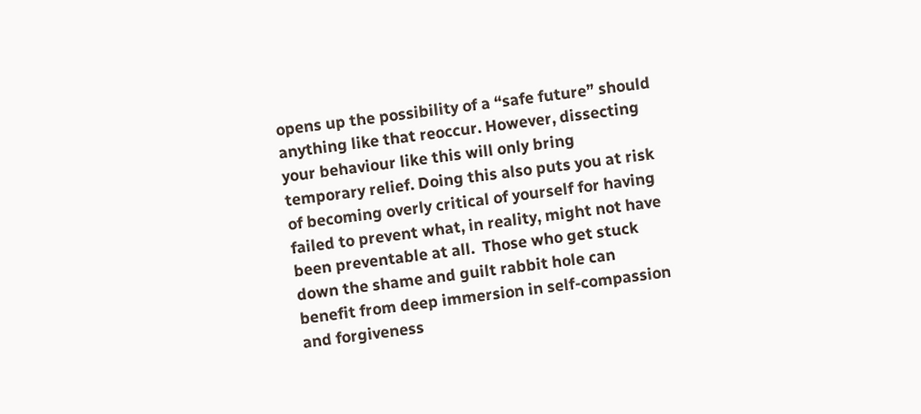opens up the possibility of a “safe future” should anything like that reoccur. However, dissecting your behaviour like this will only bring temporary relief. Doing this also puts you at risk of becoming overly critical of yourself for having failed to prevent what, in reality, might not have been preventable at all.  Those who get stuck down the shame and guilt rabbit hole can benefit from deep immersion in self-compassion and forgiveness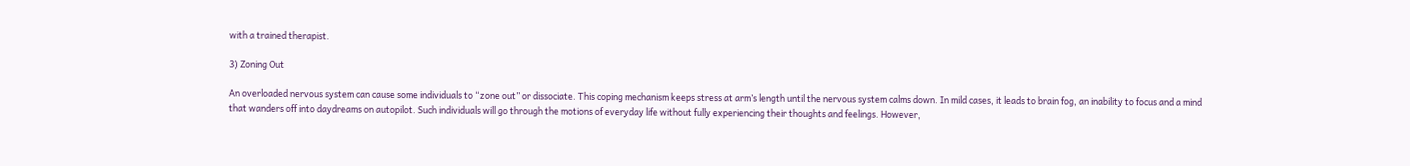with a trained therapist.

3) Zoning Out

An overloaded nervous system can cause some individuals to “zone out” or dissociate. This coping mechanism keeps stress at arm’s length until the nervous system calms down. In mild cases, it leads to brain fog, an inability to focus and a mind that wanders off into daydreams on autopilot. Such individuals will go through the motions of everyday life without fully experiencing their thoughts and feelings. However,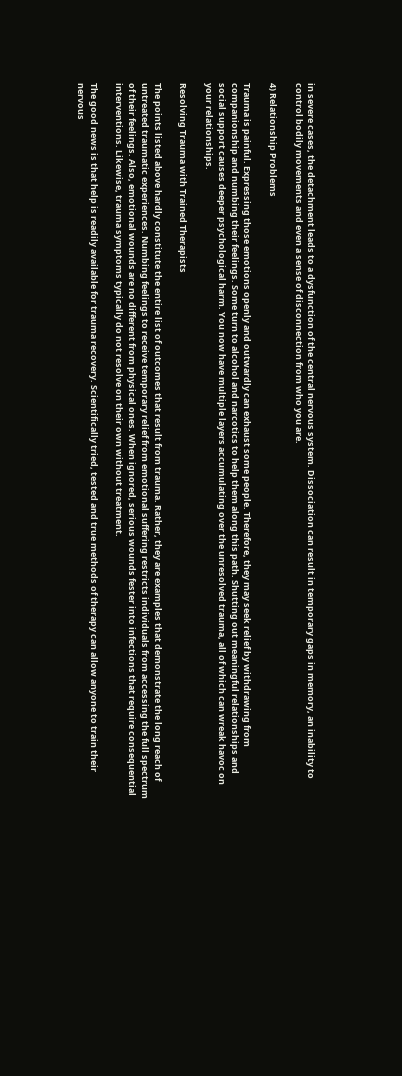in severe cases, the detachment leads to a dysfunction of the central nervous system. Dissociation can result in temporary gaps in memory, an inability to control bodily movements and even a sense of disconnection from who you are.

4) Relationship Problems

Trauma is painful. Expressing those emotions openly and outwardly can exhaust some people. Therefore, they may seek relief by withdrawing from companionship and numbing their feelings. Some turn to alcohol and narcotics to help them along this path. Shutting out meaningful relationships and social support causes deeper psychological harm. You now have multiple layers accumulating over the unresolved trauma, all of which can wreak havoc on your relationships.

Resolving Trauma with Trained Therapists

The points listed above hardly constitute the entire list of outcomes that result from trauma. Rather, they are examples that demonstrate the long reach of untreated traumatic experiences. Numbing feelings to receive temporary relief from emotional suffering restricts individuals from accessing the full spectrum of their feelings. Also, emotional wounds are no different from physical ones. When ignored, serious wounds fester into infections that require consequential interventions. Likewise, trauma symptoms typically do not resolve on their own without treatment.

The good news is that help is readily available for trauma recovery. Scientifically tried, tested and true methods of therapy can allow anyone to train their nervous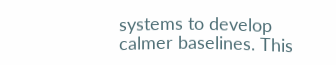systems to develop calmer baselines. This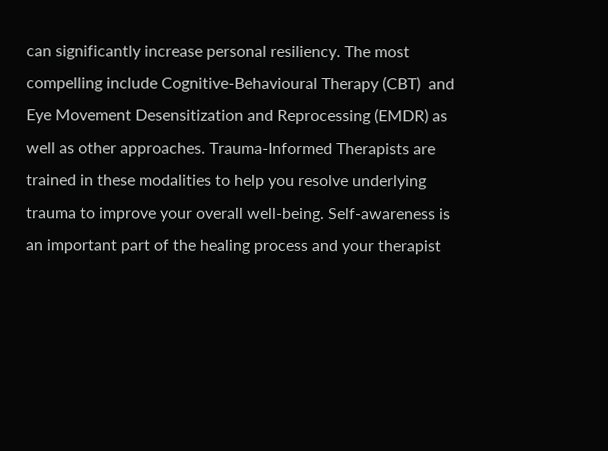can significantly increase personal resiliency. The most compelling include Cognitive-Behavioural Therapy (CBT)  and Eye Movement Desensitization and Reprocessing (EMDR) as well as other approaches. Trauma-Informed Therapists are trained in these modalities to help you resolve underlying trauma to improve your overall well-being. Self-awareness is an important part of the healing process and your therapist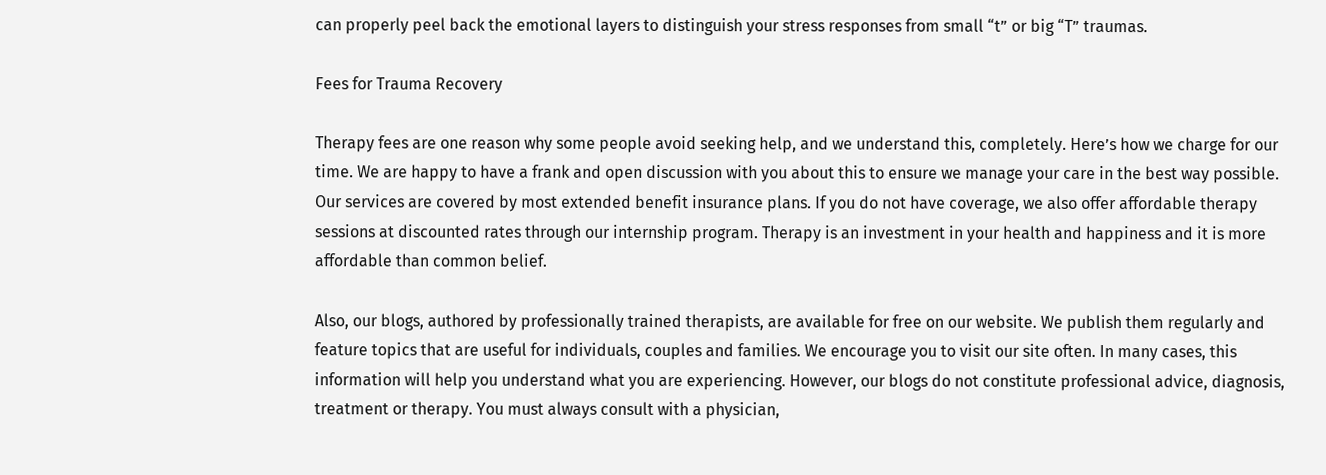can properly peel back the emotional layers to distinguish your stress responses from small “t” or big “T” traumas.

Fees for Trauma Recovery

Therapy fees are one reason why some people avoid seeking help, and we understand this, completely. Here’s how we charge for our time. We are happy to have a frank and open discussion with you about this to ensure we manage your care in the best way possible. Our services are covered by most extended benefit insurance plans. If you do not have coverage, we also offer affordable therapy sessions at discounted rates through our internship program. Therapy is an investment in your health and happiness and it is more affordable than common belief.

Also, our blogs, authored by professionally trained therapists, are available for free on our website. We publish them regularly and feature topics that are useful for individuals, couples and families. We encourage you to visit our site often. In many cases, this information will help you understand what you are experiencing. However, our blogs do not constitute professional advice, diagnosis, treatment or therapy. You must always consult with a physician,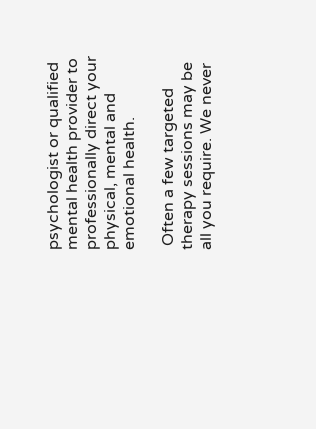psychologist or qualified mental health provider to professionally direct your physical, mental and emotional health.

 Often a few targeted therapy sessions may be all you require. We never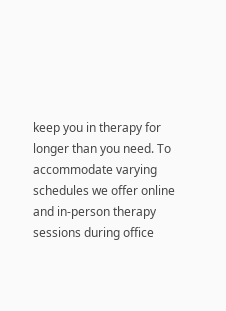keep you in therapy for longer than you need. To accommodate varying schedules we offer online and in-person therapy sessions during office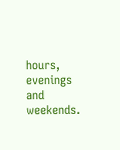hours, evenings and weekends.